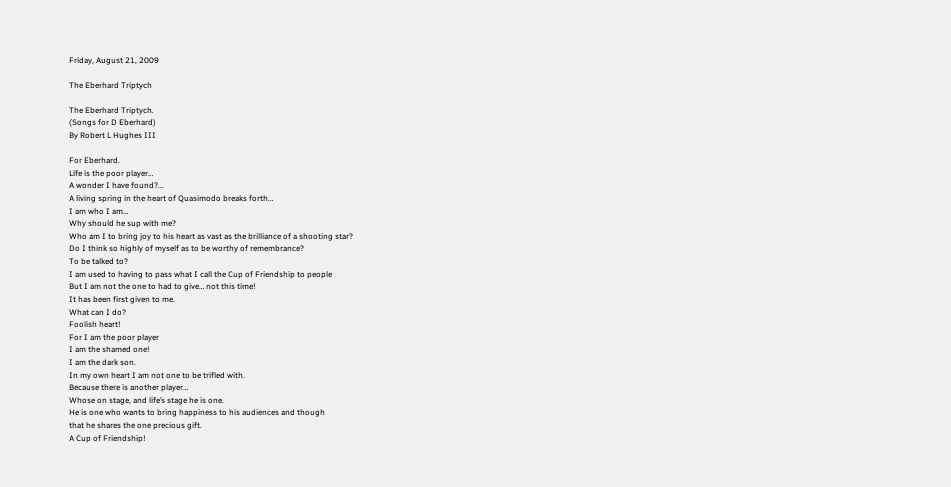Friday, August 21, 2009

The Eberhard Triptych

The Eberhard Triptych.
(Songs for D Eberhard)
By Robert L Hughes III

For Eberhard.
Life is the poor player…
A wonder I have found?...
A living spring in the heart of Quasimodo breaks forth…
I am who I am…
Why should he sup with me?
Who am I to bring joy to his heart as vast as the brilliance of a shooting star?
Do I think so highly of myself as to be worthy of remembrance?
To be talked to?
I am used to having to pass what I call the Cup of Friendship to people
But I am not the one to had to give… not this time!
It has been first given to me.
What can I do?
Foolish heart!
For I am the poor player
I am the shamed one!
I am the dark son.
In my own heart I am not one to be trifled with.
Because there is another player…
Whose on stage, and life’s stage he is one.
He is one who wants to bring happiness to his audiences and though
that he shares the one precious gift.
A Cup of Friendship!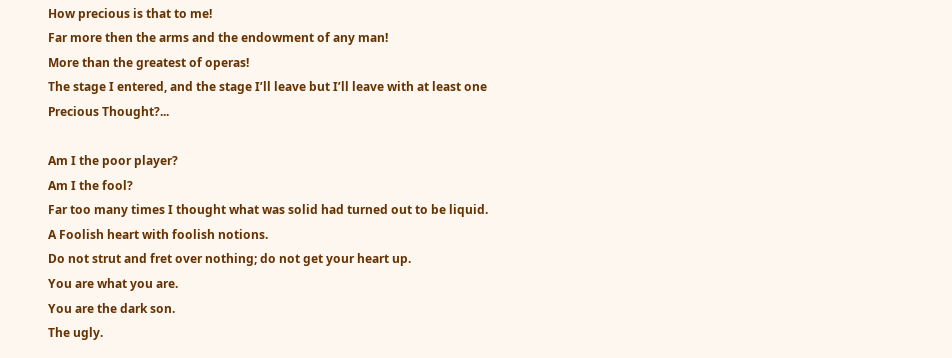How precious is that to me!
Far more then the arms and the endowment of any man!
More than the greatest of operas!
The stage I entered, and the stage I’ll leave but I’ll leave with at least one
Precious Thought?...

Am I the poor player?
Am I the fool?
Far too many times I thought what was solid had turned out to be liquid.
A Foolish heart with foolish notions.
Do not strut and fret over nothing; do not get your heart up.
You are what you are.
You are the dark son.
The ugly.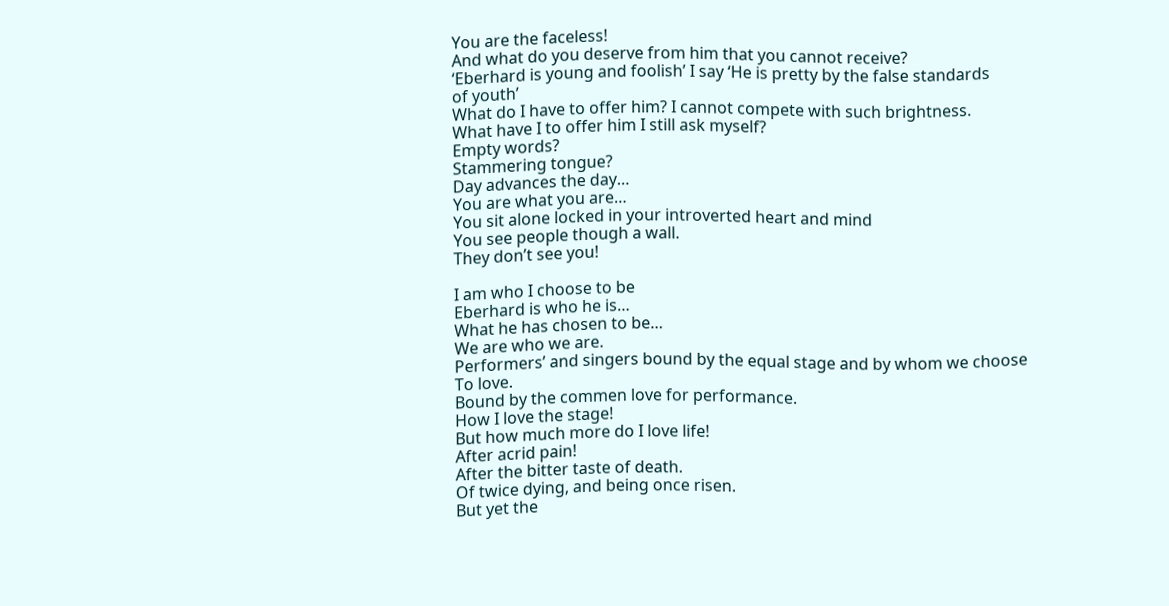You are the faceless!
And what do you deserve from him that you cannot receive?
‘Eberhard is young and foolish’ I say ‘He is pretty by the false standards
of youth’
What do I have to offer him? I cannot compete with such brightness.
What have I to offer him I still ask myself?
Empty words?
Stammering tongue?
Day advances the day…
You are what you are…
You sit alone locked in your introverted heart and mind
You see people though a wall.
They don’t see you!

I am who I choose to be
Eberhard is who he is…
What he has chosen to be…
We are who we are.
Performers’ and singers bound by the equal stage and by whom we choose
To love.
Bound by the commen love for performance.
How I love the stage!
But how much more do I love life!
After acrid pain!
After the bitter taste of death.
Of twice dying, and being once risen.
But yet the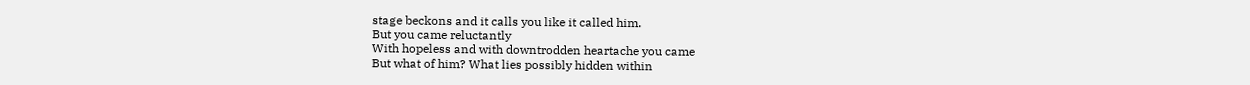stage beckons and it calls you like it called him.
But you came reluctantly
With hopeless and with downtrodden heartache you came
But what of him? What lies possibly hidden within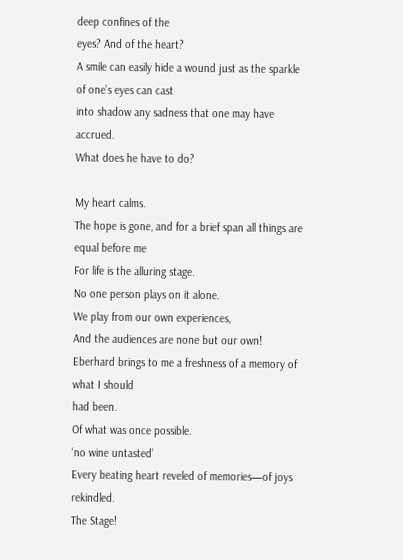deep confines of the
eyes? And of the heart?
A smile can easily hide a wound just as the sparkle of one’s eyes can cast
into shadow any sadness that one may have accrued.
What does he have to do?

My heart calms.
The hope is gone, and for a brief span all things are equal before me
For life is the alluring stage.
No one person plays on it alone.
We play from our own experiences,
And the audiences are none but our own!
Eberhard brings to me a freshness of a memory of what I should
had been.
Of what was once possible.
‘no wine untasted’
Every beating heart reveled of memories—of joys rekindled.
The Stage!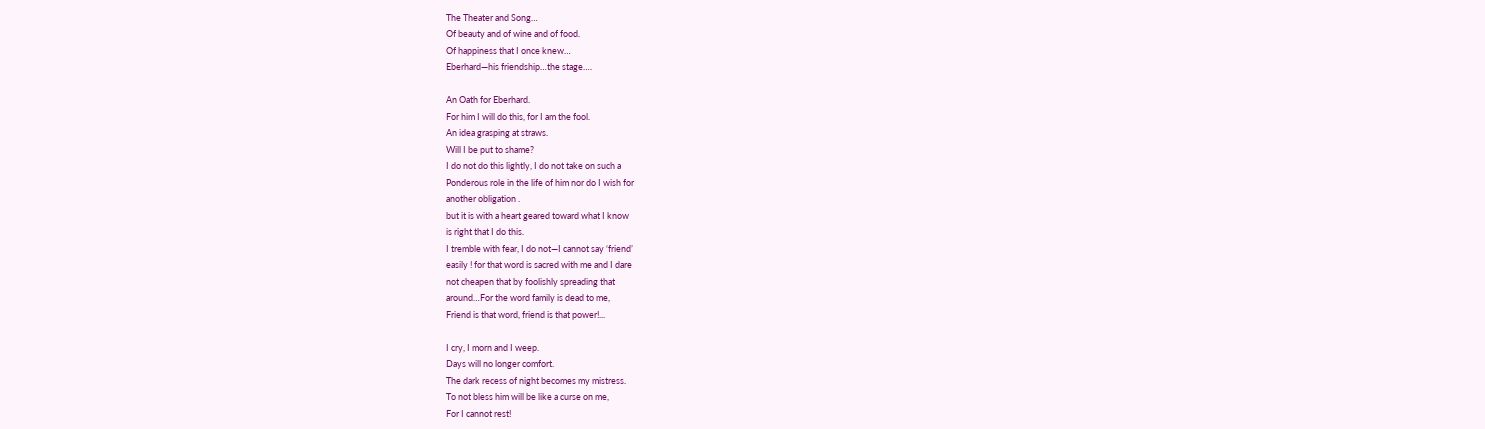The Theater and Song…
Of beauty and of wine and of food.
Of happiness that I once knew…
Eberhard—his friendship…the stage….

An Oath for Eberhard.
For him I will do this, for I am the fool.
An idea grasping at straws.
Will I be put to shame?
I do not do this lightly, I do not take on such a
Ponderous role in the life of him nor do I wish for
another obligation .
but it is with a heart geared toward what I know
is right that I do this.
I tremble with fear, I do not—I cannot say ‘friend’
easily ! for that word is sacred with me and I dare
not cheapen that by foolishly spreading that
around…For the word family is dead to me,
Friend is that word, friend is that power!...

I cry, I morn and I weep.
Days will no longer comfort.
The dark recess of night becomes my mistress.
To not bless him will be like a curse on me,
For I cannot rest!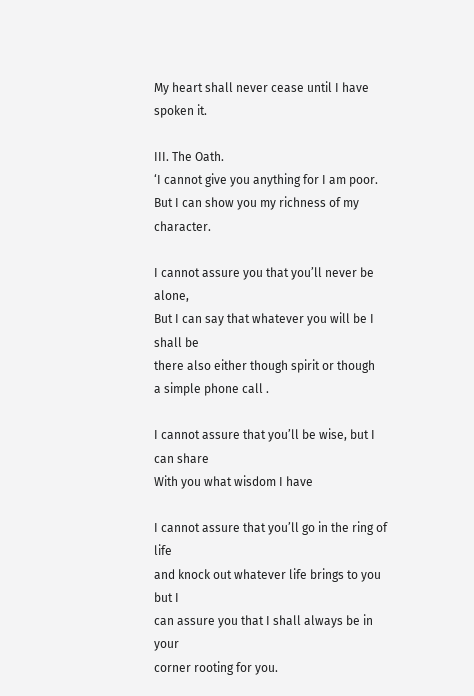My heart shall never cease until I have spoken it.

III. The Oath.
‘I cannot give you anything for I am poor.
But I can show you my richness of my character.

I cannot assure you that you’ll never be alone,
But I can say that whatever you will be I shall be
there also either though spirit or though
a simple phone call .

I cannot assure that you’ll be wise, but I can share
With you what wisdom I have

I cannot assure that you’ll go in the ring of life
and knock out whatever life brings to you but I
can assure you that I shall always be in your
corner rooting for you.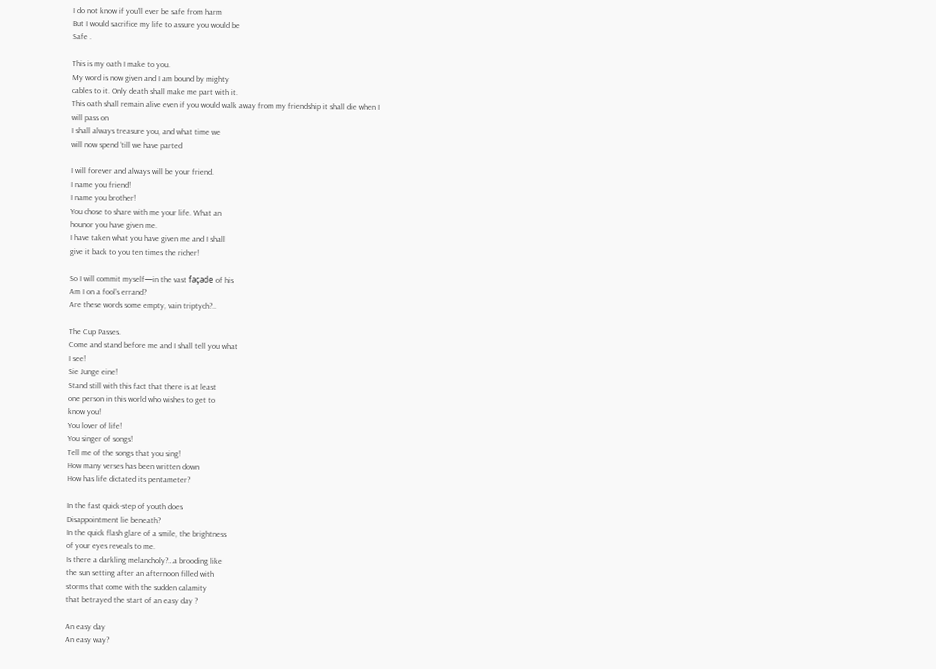I do not know if you’ll ever be safe from harm
But I would sacrifice my life to assure you would be
Safe .

This is my oath I make to you.
My word is now given and I am bound by mighty
cables to it. Only death shall make me part with it.
This oath shall remain alive even if you would walk away from my friendship it shall die when I
will pass on
I shall always treasure you, and what time we
will now spend ‘till we have parted

I will forever and always will be your friend.
I name you friend!
I name you brother!
You chose to share with me your life. What an
hounor you have given me.
I have taken what you have given me and I shall
give it back to you ten times the richer!

So I will commit myself—in the vast façade of his
Am I on a fool’s errand?
Are these words some empty, vain triptych?..

The Cup Passes.
Come and stand before me and I shall tell you what
I see!
Sie Junge eine!
Stand still with this fact that there is at least
one person in this world who wishes to get to
know you!
You lover of life!
You singer of songs!
Tell me of the songs that you sing!
How many verses has been written down
How has life dictated its pentameter?

In the fast quick-step of youth does
Disappointment lie beneath?
In the quick flash glare of a smile, the brightness
of your eyes reveals to me.
Is there a darkling melancholy?…a brooding like
the sun setting after an afternoon filled with
storms that come with the sudden calamity
that betrayed the start of an easy day ?

An easy day
An easy way?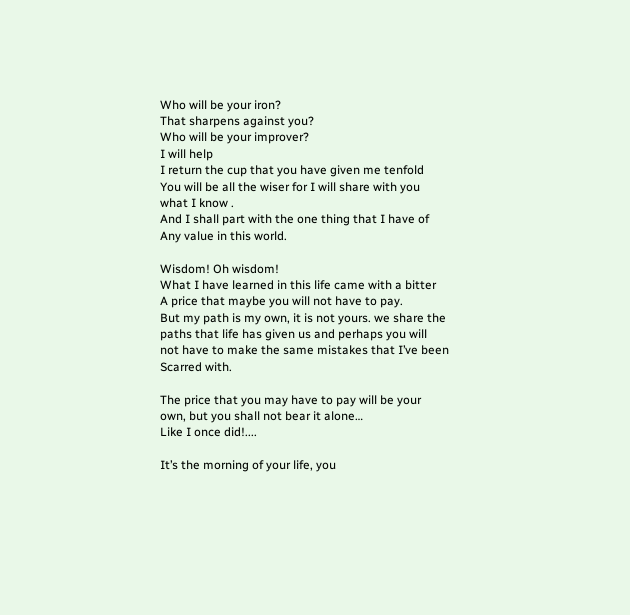Who will be your iron?
That sharpens against you?
Who will be your improver?
I will help
I return the cup that you have given me tenfold
You will be all the wiser for I will share with you
what I know .
And I shall part with the one thing that I have of
Any value in this world.

Wisdom! Oh wisdom!
What I have learned in this life came with a bitter
A price that maybe you will not have to pay.
But my path is my own, it is not yours. we share the
paths that life has given us and perhaps you will
not have to make the same mistakes that I’ve been
Scarred with.

The price that you may have to pay will be your
own, but you shall not bear it alone…
Like I once did!....

It’s the morning of your life, you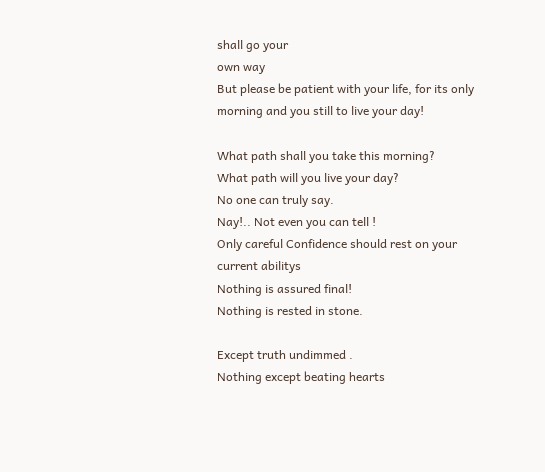shall go your
own way
But please be patient with your life, for its only
morning and you still to live your day!

What path shall you take this morning?
What path will you live your day?
No one can truly say.
Nay!.. Not even you can tell !
Only careful Confidence should rest on your
current abilitys
Nothing is assured final!
Nothing is rested in stone.

Except truth undimmed .
Nothing except beating hearts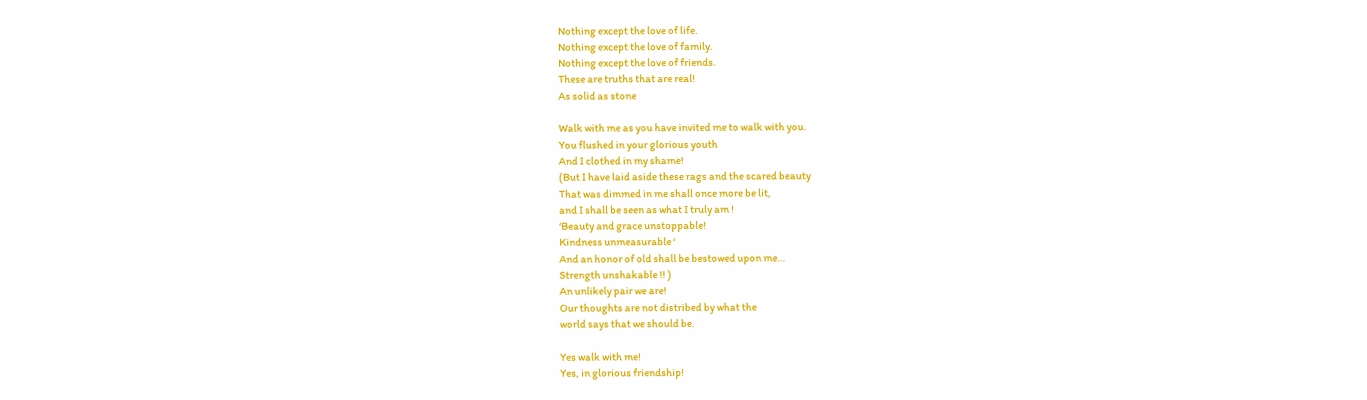Nothing except the love of life.
Nothing except the love of family.
Nothing except the love of friends.
These are truths that are real!
As solid as stone

Walk with me as you have invited me to walk with you.
You flushed in your glorious youth
And I clothed in my shame!
(But I have laid aside these rags and the scared beauty
That was dimmed in me shall once more be lit,
and I shall be seen as what I truly am !
‘Beauty and grace unstoppable!
Kindness unmeasurable ‘
And an honor of old shall be bestowed upon me…
Strength unshakable !! )
An unlikely pair we are!
Our thoughts are not distribed by what the
world says that we should be.

Yes walk with me!
Yes, in glorious friendship!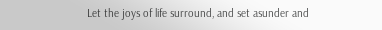Let the joys of life surround, and set asunder and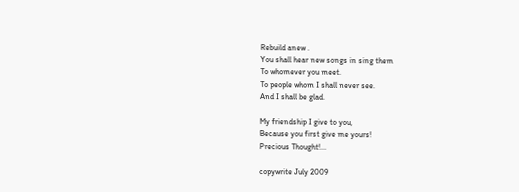Rebuild anew .
You shall hear new songs in sing them
To whomever you meet.
To people whom I shall never see.
And I shall be glad.

My friendship I give to you,
Because you first give me yours!
Precious Thought!...

copywrite July 2009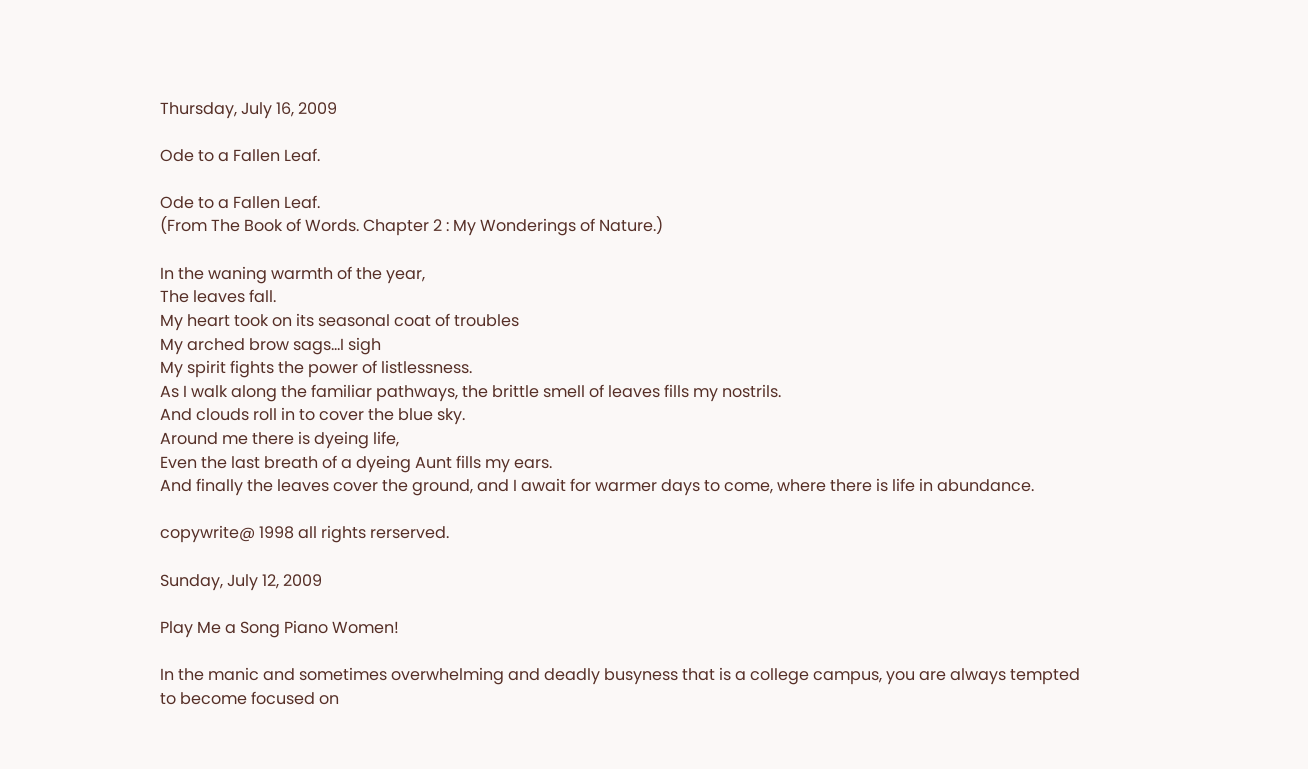Thursday, July 16, 2009

Ode to a Fallen Leaf.

Ode to a Fallen Leaf.
(From The Book of Words. Chapter 2 : My Wonderings of Nature.)

In the waning warmth of the year,
The leaves fall.
My heart took on its seasonal coat of troubles
My arched brow sags…I sigh
My spirit fights the power of listlessness.
As I walk along the familiar pathways, the brittle smell of leaves fills my nostrils.
And clouds roll in to cover the blue sky.
Around me there is dyeing life,
Even the last breath of a dyeing Aunt fills my ears.
And finally the leaves cover the ground, and I await for warmer days to come, where there is life in abundance.

copywrite@ 1998 all rights rerserved.

Sunday, July 12, 2009

Play Me a Song Piano Women!

In the manic and sometimes overwhelming and deadly busyness that is a college campus, you are always tempted to become focused on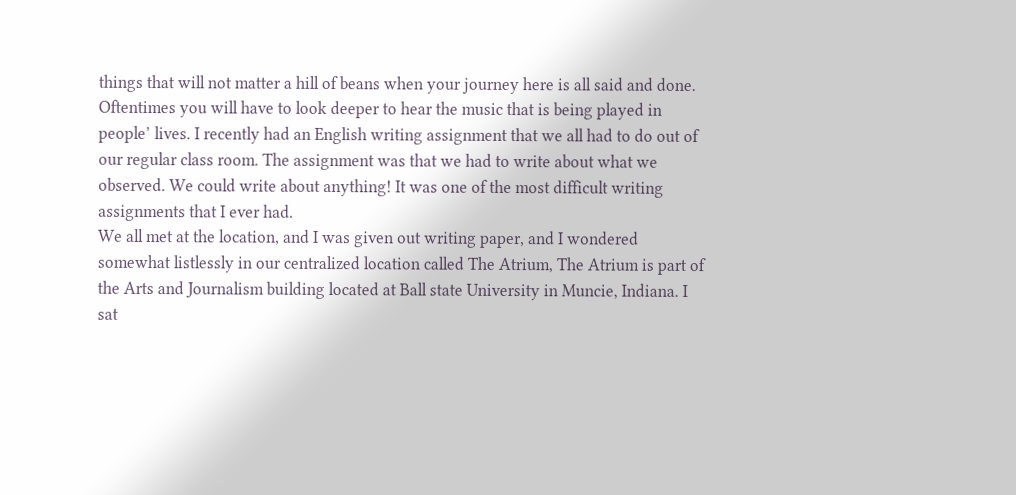things that will not matter a hill of beans when your journey here is all said and done. Oftentimes you will have to look deeper to hear the music that is being played in people’ lives. I recently had an English writing assignment that we all had to do out of our regular class room. The assignment was that we had to write about what we observed. We could write about anything! It was one of the most difficult writing assignments that I ever had.
We all met at the location, and I was given out writing paper, and I wondered somewhat listlessly in our centralized location called The Atrium, The Atrium is part of the Arts and Journalism building located at Ball state University in Muncie, Indiana. I sat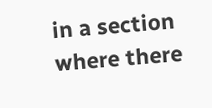in a section where there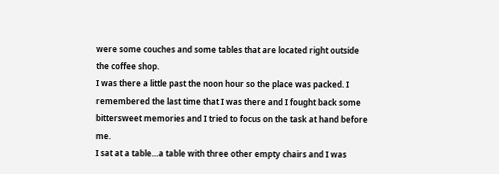were some couches and some tables that are located right outside the coffee shop.
I was there a little past the noon hour so the place was packed. I remembered the last time that I was there and I fought back some bittersweet memories and I tried to focus on the task at hand before me.
I sat at a table…a table with three other empty chairs and I was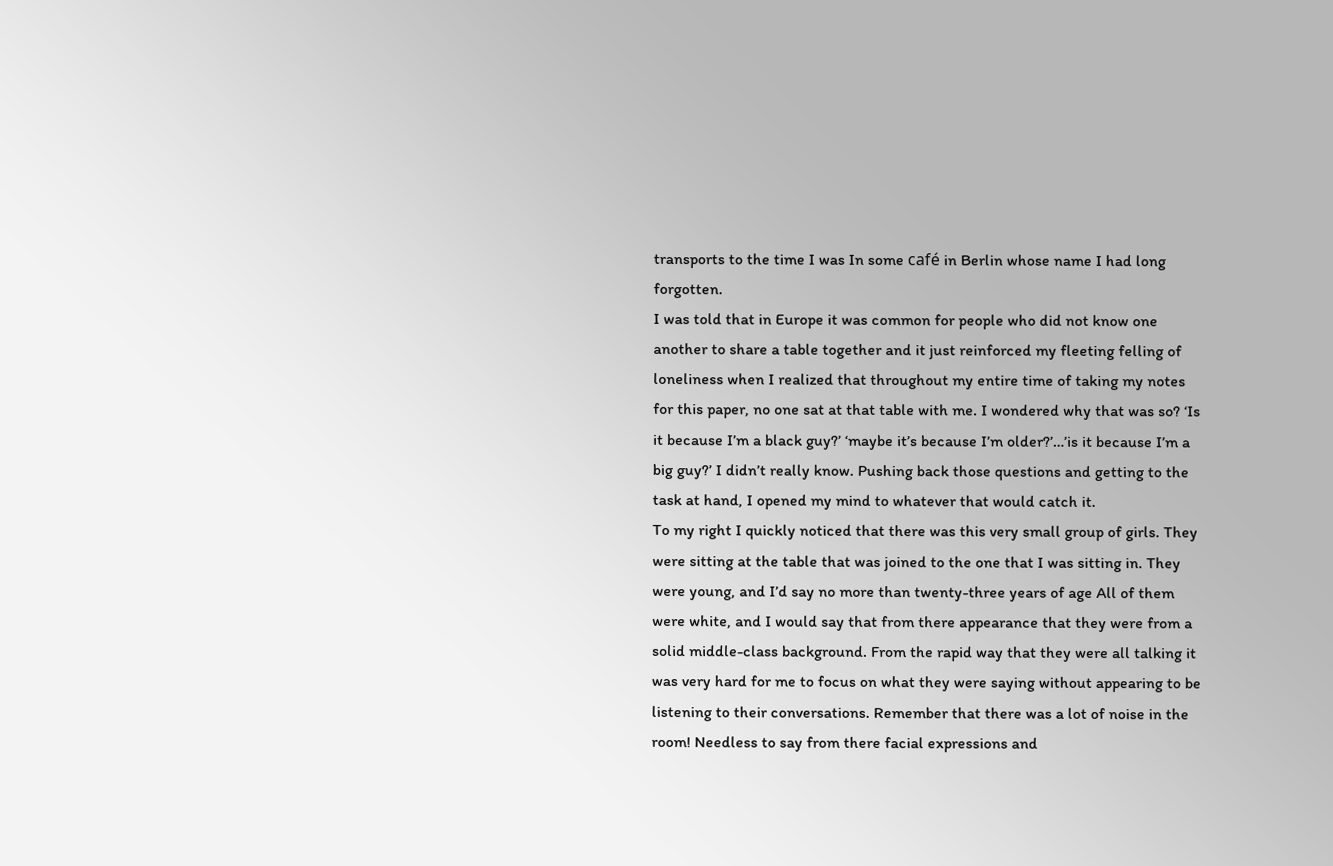transports to the time I was In some café in Berlin whose name I had long forgotten.
I was told that in Europe it was common for people who did not know one another to share a table together and it just reinforced my fleeting felling of loneliness when I realized that throughout my entire time of taking my notes for this paper, no one sat at that table with me. I wondered why that was so? ‘Is it because I’m a black guy?’ ‘maybe it’s because I’m older?’…’is it because I’m a big guy?’ I didn’t really know. Pushing back those questions and getting to the task at hand, I opened my mind to whatever that would catch it.
To my right I quickly noticed that there was this very small group of girls. They were sitting at the table that was joined to the one that I was sitting in. They were young, and I’d say no more than twenty-three years of age All of them were white, and I would say that from there appearance that they were from a solid middle-class background. From the rapid way that they were all talking it was very hard for me to focus on what they were saying without appearing to be listening to their conversations. Remember that there was a lot of noise in the room! Needless to say from there facial expressions and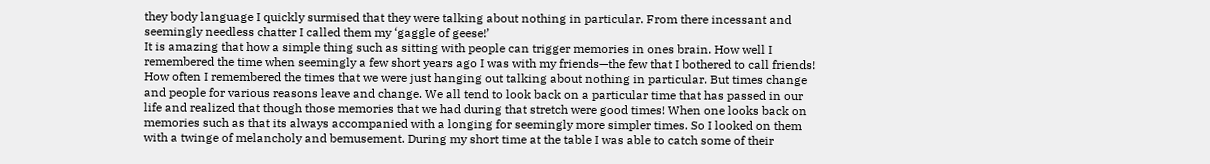they body language I quickly surmised that they were talking about nothing in particular. From there incessant and seemingly needless chatter I called them my ‘gaggle of geese!’
It is amazing that how a simple thing such as sitting with people can trigger memories in ones brain. How well I remembered the time when seemingly a few short years ago I was with my friends—the few that I bothered to call friends! How often I remembered the times that we were just hanging out talking about nothing in particular. But times change and people for various reasons leave and change. We all tend to look back on a particular time that has passed in our life and realized that though those memories that we had during that stretch were good times! When one looks back on memories such as that its always accompanied with a longing for seemingly more simpler times. So I looked on them with a twinge of melancholy and bemusement. During my short time at the table I was able to catch some of their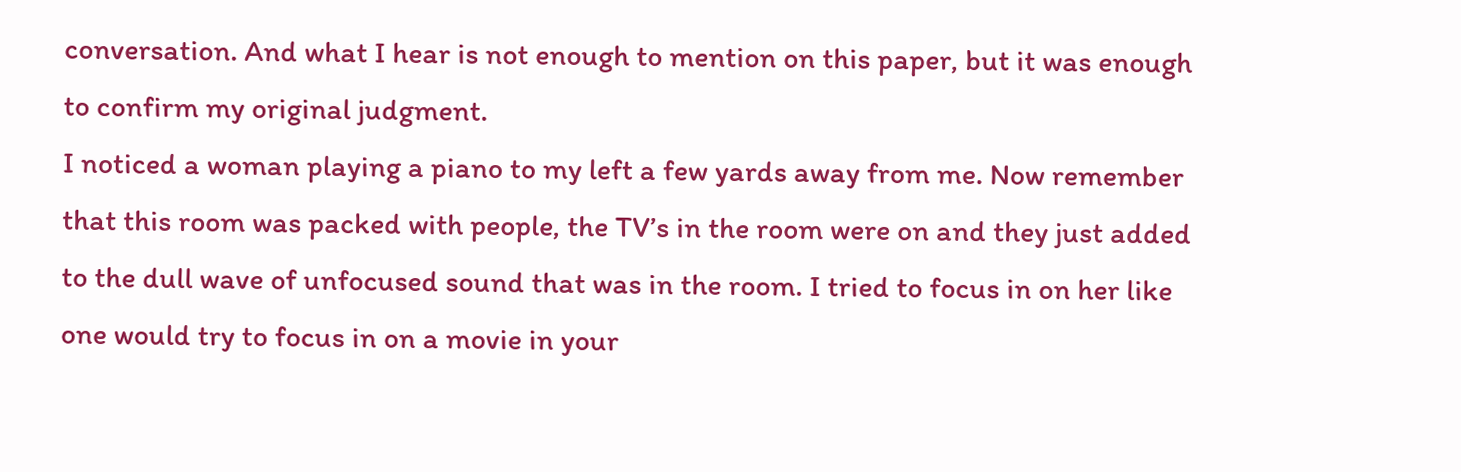conversation. And what I hear is not enough to mention on this paper, but it was enough to confirm my original judgment.
I noticed a woman playing a piano to my left a few yards away from me. Now remember that this room was packed with people, the TV’s in the room were on and they just added to the dull wave of unfocused sound that was in the room. I tried to focus in on her like one would try to focus in on a movie in your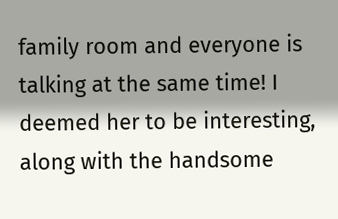family room and everyone is talking at the same time! I deemed her to be interesting, along with the handsome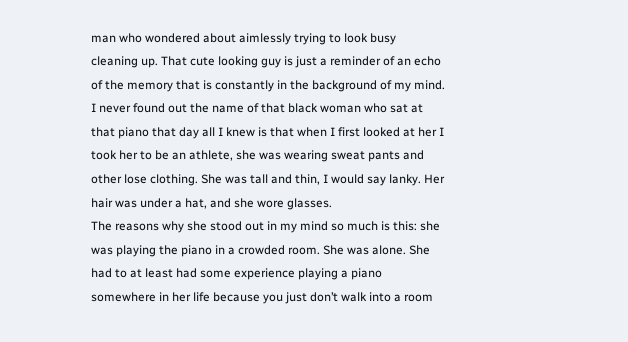man who wondered about aimlessly trying to look busy cleaning up. That cute looking guy is just a reminder of an echo of the memory that is constantly in the background of my mind.
I never found out the name of that black woman who sat at that piano that day all I knew is that when I first looked at her I took her to be an athlete, she was wearing sweat pants and other lose clothing. She was tall and thin, I would say lanky. Her hair was under a hat, and she wore glasses.
The reasons why she stood out in my mind so much is this: she was playing the piano in a crowded room. She was alone. She had to at least had some experience playing a piano somewhere in her life because you just don’t walk into a room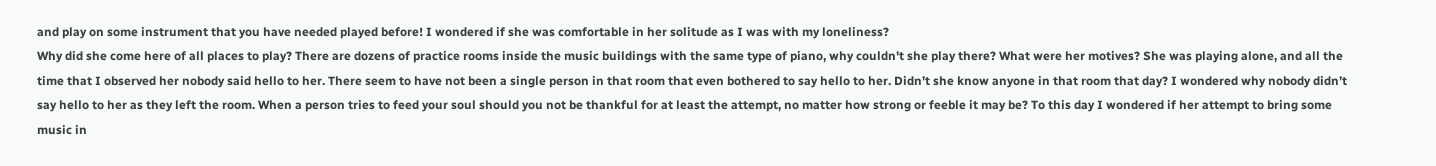and play on some instrument that you have needed played before! I wondered if she was comfortable in her solitude as I was with my loneliness?
Why did she come here of all places to play? There are dozens of practice rooms inside the music buildings with the same type of piano, why couldn't she play there? What were her motives? She was playing alone, and all the time that I observed her nobody said hello to her. There seem to have not been a single person in that room that even bothered to say hello to her. Didn’t she know anyone in that room that day? I wondered why nobody didn’t say hello to her as they left the room. When a person tries to feed your soul should you not be thankful for at least the attempt, no matter how strong or feeble it may be? To this day I wondered if her attempt to bring some music in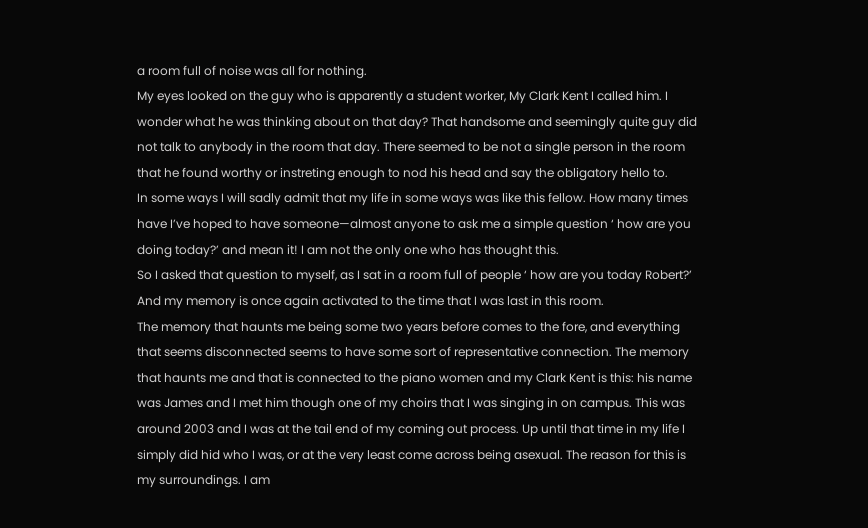a room full of noise was all for nothing.
My eyes looked on the guy who is apparently a student worker, My Clark Kent I called him. I wonder what he was thinking about on that day? That handsome and seemingly quite guy did not talk to anybody in the room that day. There seemed to be not a single person in the room that he found worthy or instreting enough to nod his head and say the obligatory hello to.
In some ways I will sadly admit that my life in some ways was like this fellow. How many times have I’ve hoped to have someone—almost anyone to ask me a simple question ‘ how are you doing today?’ and mean it! I am not the only one who has thought this.
So I asked that question to myself, as I sat in a room full of people ‘ how are you today Robert?’ And my memory is once again activated to the time that I was last in this room.
The memory that haunts me being some two years before comes to the fore, and everything that seems disconnected seems to have some sort of representative connection. The memory that haunts me and that is connected to the piano women and my Clark Kent is this: his name was James and I met him though one of my choirs that I was singing in on campus. This was around 2003 and I was at the tail end of my coming out process. Up until that time in my life I simply did hid who I was, or at the very least come across being asexual. The reason for this is my surroundings. I am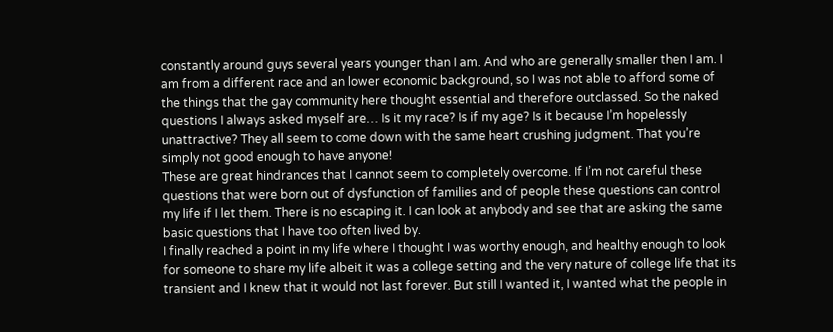constantly around guys several years younger than I am. And who are generally smaller then I am. I am from a different race and an lower economic background, so I was not able to afford some of the things that the gay community here thought essential and therefore outclassed. So the naked questions I always asked myself are… Is it my race? Is if my age? Is it because I’m hopelessly unattractive? They all seem to come down with the same heart crushing judgment. That you’re simply not good enough to have anyone!
These are great hindrances that I cannot seem to completely overcome. If I’m not careful these questions that were born out of dysfunction of families and of people these questions can control my life if I let them. There is no escaping it. I can look at anybody and see that are asking the same basic questions that I have too often lived by.
I finally reached a point in my life where I thought I was worthy enough, and healthy enough to look for someone to share my life albeit it was a college setting and the very nature of college life that its transient and I knew that it would not last forever. But still I wanted it, I wanted what the people in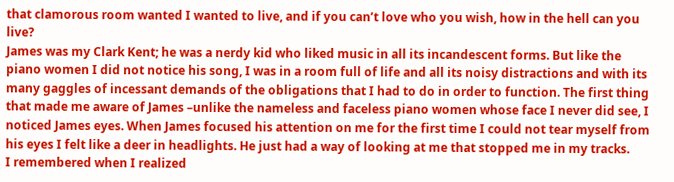that clamorous room wanted I wanted to live, and if you can’t love who you wish, how in the hell can you live?
James was my Clark Kent; he was a nerdy kid who liked music in all its incandescent forms. But like the piano women I did not notice his song, I was in a room full of life and all its noisy distractions and with its many gaggles of incessant demands of the obligations that I had to do in order to function. The first thing that made me aware of James –unlike the nameless and faceless piano women whose face I never did see, I noticed James eyes. When James focused his attention on me for the first time I could not tear myself from his eyes I felt like a deer in headlights. He just had a way of looking at me that stopped me in my tracks.
I remembered when I realized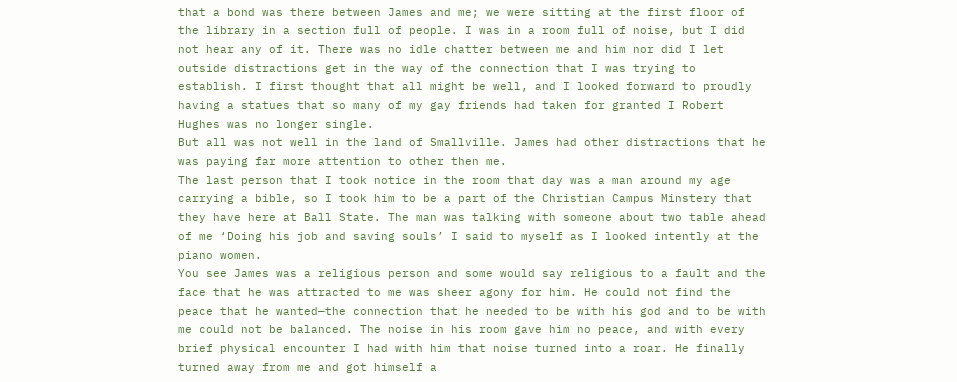that a bond was there between James and me; we were sitting at the first floor of the library in a section full of people. I was in a room full of noise, but I did not hear any of it. There was no idle chatter between me and him nor did I let outside distractions get in the way of the connection that I was trying to establish. I first thought that all might be well, and I looked forward to proudly having a statues that so many of my gay friends had taken for granted I Robert Hughes was no longer single.
But all was not well in the land of Smallville. James had other distractions that he was paying far more attention to other then me.
The last person that I took notice in the room that day was a man around my age carrying a bible, so I took him to be a part of the Christian Campus Minstery that they have here at Ball State. The man was talking with someone about two table ahead of me ‘Doing his job and saving souls’ I said to myself as I looked intently at the piano women.
You see James was a religious person and some would say religious to a fault and the face that he was attracted to me was sheer agony for him. He could not find the peace that he wanted—the connection that he needed to be with his god and to be with me could not be balanced. The noise in his room gave him no peace, and with every brief physical encounter I had with him that noise turned into a roar. He finally turned away from me and got himself a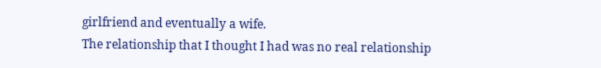girlfriend and eventually a wife.
The relationship that I thought I had was no real relationship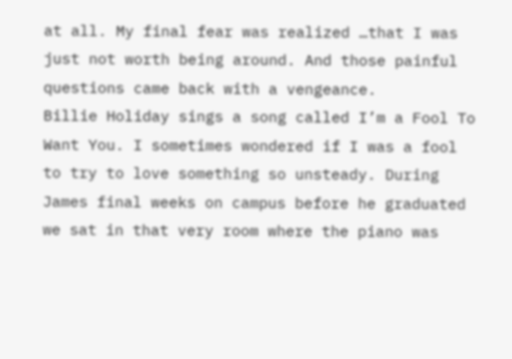at all. My final fear was realized …that I was just not worth being around. And those painful questions came back with a vengeance.
Billie Holiday sings a song called I’m a Fool To Want You. I sometimes wondered if I was a fool to try to love something so unsteady. During James final weeks on campus before he graduated we sat in that very room where the piano was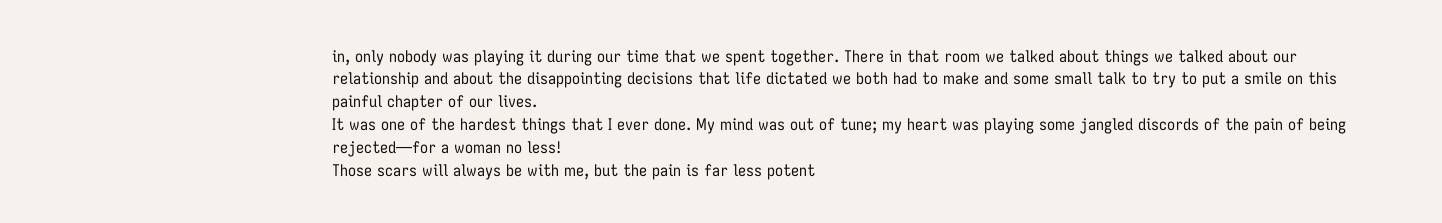in, only nobody was playing it during our time that we spent together. There in that room we talked about things we talked about our relationship and about the disappointing decisions that life dictated we both had to make and some small talk to try to put a smile on this painful chapter of our lives.
It was one of the hardest things that I ever done. My mind was out of tune; my heart was playing some jangled discords of the pain of being rejected—for a woman no less!
Those scars will always be with me, but the pain is far less potent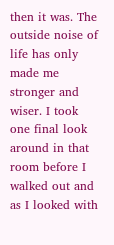then it was. The outside noise of life has only made me stronger and wiser. I took one final look around in that room before I walked out and as I looked with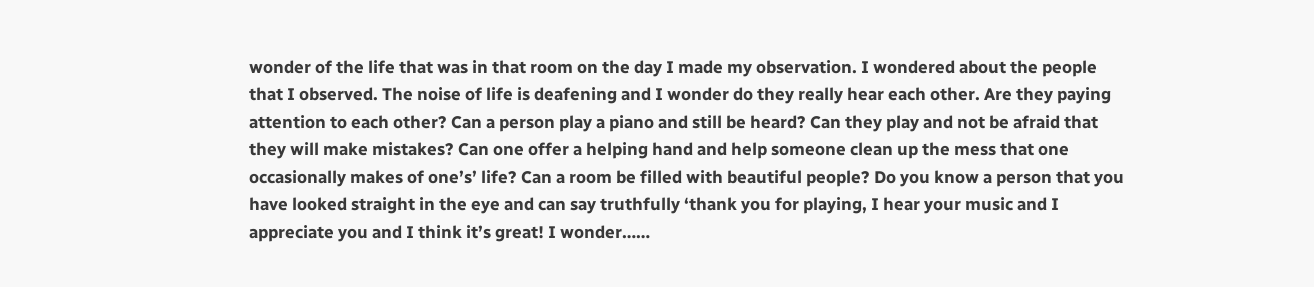wonder of the life that was in that room on the day I made my observation. I wondered about the people that I observed. The noise of life is deafening and I wonder do they really hear each other. Are they paying attention to each other? Can a person play a piano and still be heard? Can they play and not be afraid that they will make mistakes? Can one offer a helping hand and help someone clean up the mess that one occasionally makes of one’s’ life? Can a room be filled with beautiful people? Do you know a person that you have looked straight in the eye and can say truthfully ‘thank you for playing, I hear your music and I appreciate you and I think it’s great! I wonder……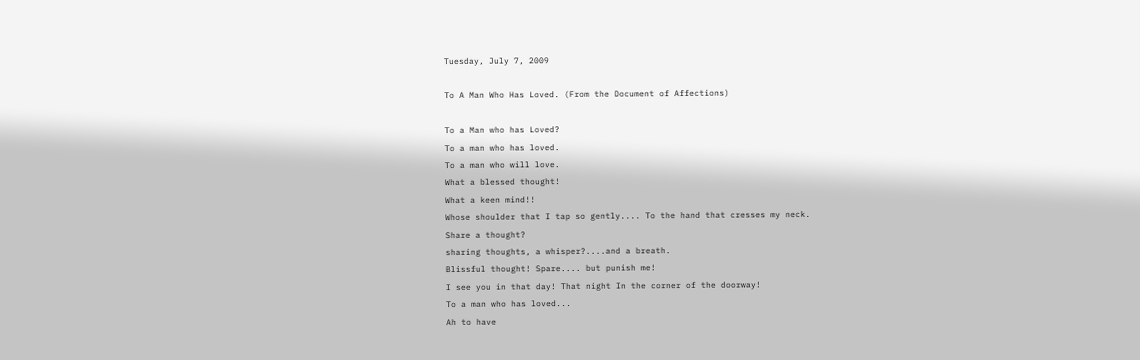Tuesday, July 7, 2009

To A Man Who Has Loved. (From the Document of Affections)

To a Man who has Loved?
To a man who has loved.
To a man who will love.
What a blessed thought!
What a keen mind!!
Whose shoulder that I tap so gently.... To the hand that cresses my neck.
Share a thought?
sharing thoughts, a whisper?....and a breath.
Blissful thought! Spare.... but punish me!
I see you in that day! That night In the corner of the doorway!
To a man who has loved...
Ah to have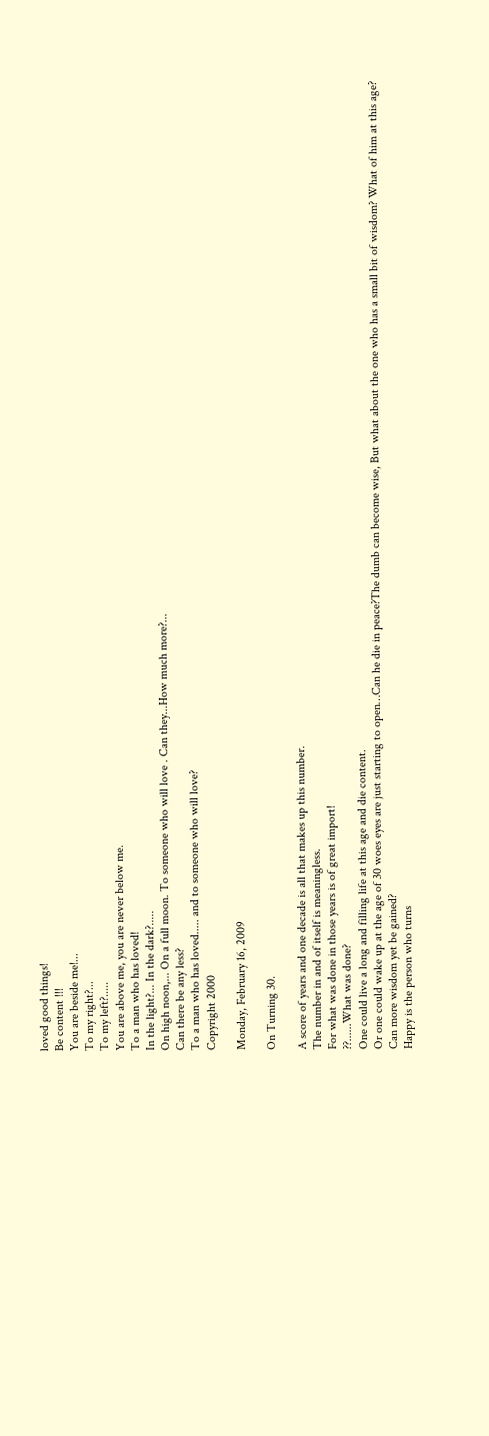loved good things!
Be content !!!
You are beside me!...
To my right?...
To my left?.....
You are above me, you are never below me.
To a man who has loved!
In the light?... In the dark?.....
On high noon,... On a full moon. To someone who will love . Can they...How much more?...
Can there be any less?
To a man who has loved..... and to someone who will love?
Copyright 2000

Monday, February 16, 2009

On Turning 30.

A score of years and one decade is all that makes up this number.
The number in and of itself is meaningless.
For what was done in those years is of great import!
??......What was done?
One could live a long and filling life at this age and die content.
Or one could wake up at the age of 30 woes eyes are just starting to open…Can he die in peace?The dumb can become wise, But what about the one who has a small bit of wisdom? What of him at this age?
Can more wisdom yet be gained?
Happy is the person who turns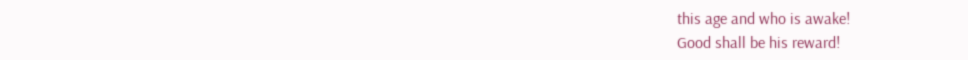this age and who is awake!
Good shall be his reward!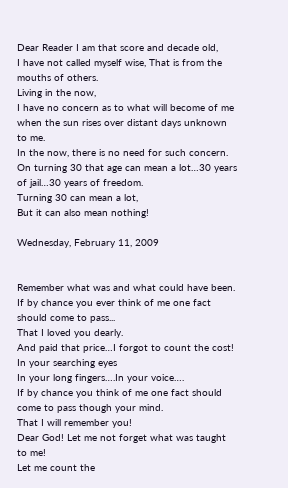Dear Reader I am that score and decade old,
I have not called myself wise, That is from the mouths of others.
Living in the now,
I have no concern as to what will become of me when the sun rises over distant days unknown to me.
In the now, there is no need for such concern.
On turning 30 that age can mean a lot…30 years of jail…30 years of freedom.
Turning 30 can mean a lot,
But it can also mean nothing!

Wednesday, February 11, 2009


Remember what was and what could have been.
If by chance you ever think of me one fact should come to pass...
That I loved you dearly.
And paid that price…I forgot to count the cost!
In your searching eyes
In your long fingers….In your voice….
If by chance you think of me one fact should come to pass though your mind.
That I will remember you!
Dear God! Let me not forget what was taught to me!
Let me count the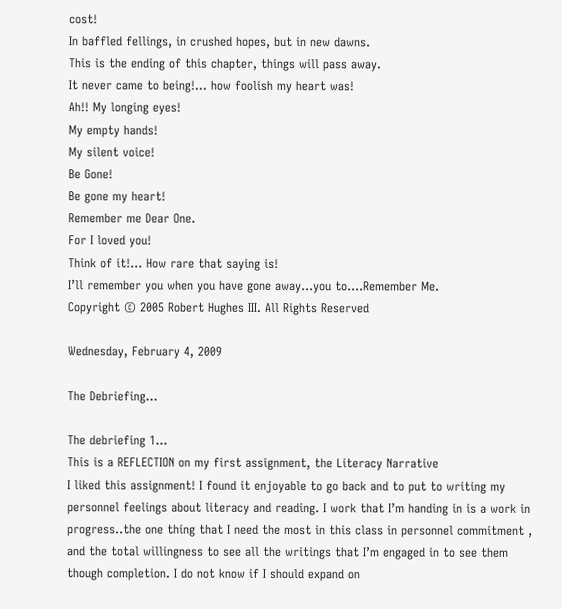cost!
In baffled fellings, in crushed hopes, but in new dawns.
This is the ending of this chapter, things will pass away.
It never came to being!... how foolish my heart was!
Ah!! My longing eyes!
My empty hands!
My silent voice!
Be Gone!
Be gone my heart!
Remember me Dear One.
For I loved you!
Think of it!... How rare that saying is!
I’ll remember you when you have gone away…you to....Remember Me.
Copyright © 2005 Robert Hughes III. All Rights Reserved

Wednesday, February 4, 2009

The Debriefing...

The debriefing 1…
This is a REFLECTION on my first assignment, the Literacy Narrative
I liked this assignment! I found it enjoyable to go back and to put to writing my personnel feelings about literacy and reading. I work that I’m handing in is a work in progress..the one thing that I need the most in this class in personnel commitment , and the total willingness to see all the writings that I’m engaged in to see them though completion. I do not know if I should expand on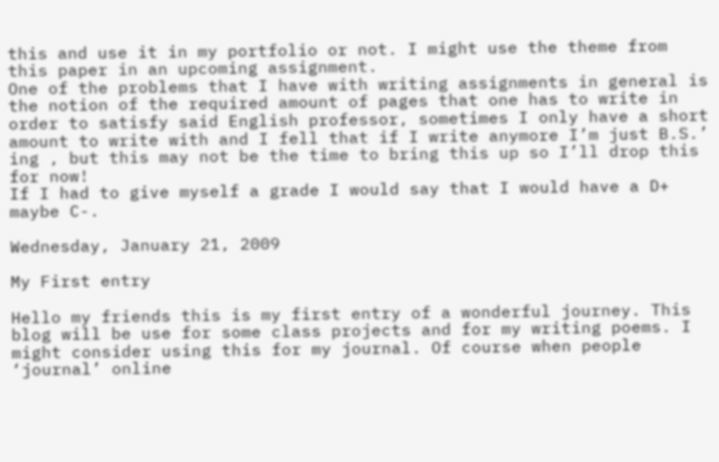this and use it in my portfolio or not. I might use the theme from this paper in an upcoming assignment.
One of the problems that I have with writing assignments in general is the notion of the required amount of pages that one has to write in order to satisfy said English professor, sometimes I only have a short amount to write with and I fell that if I write anymore I’m just B.S.’ ing , but this may not be the time to bring this up so I’ll drop this for now!
If I had to give myself a grade I would say that I would have a D+ maybe C-.

Wednesday, January 21, 2009

My First entry

Hello my friends this is my first entry of a wonderful journey. This blog will be use for some class projects and for my writing poems. I might consider using this for my journal. Of course when people ‘journal’ online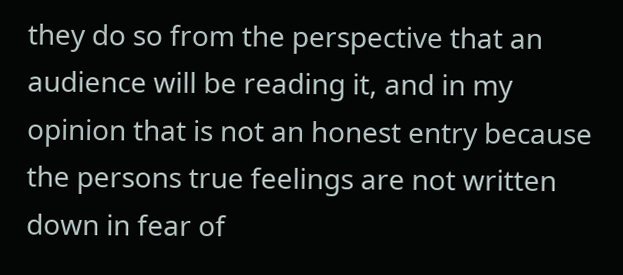they do so from the perspective that an audience will be reading it, and in my opinion that is not an honest entry because the persons true feelings are not written down in fear of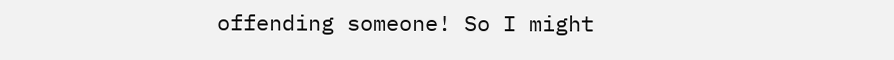offending someone! So I might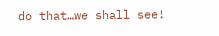do that…we shall see!